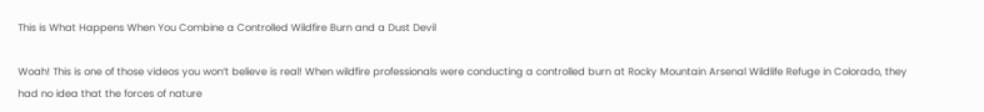This is What Happens When You Combine a Controlled Wildfire Burn and a Dust Devil

Woah! This is one of those videos you won’t believe is real! When wildfire professionals were conducting a controlled burn at Rocky Mountain Arsenal Wildlife Refuge in Colorado, they had no idea that the forces of nature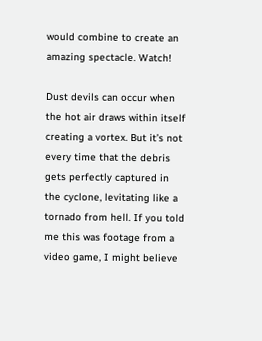would combine to create an amazing spectacle. Watch!

Dust devils can occur when the hot air draws within itself creating a vortex. But it’s not every time that the debris gets perfectly captured in the cyclone, levitating like a tornado from hell. If you told me this was footage from a video game, I might believe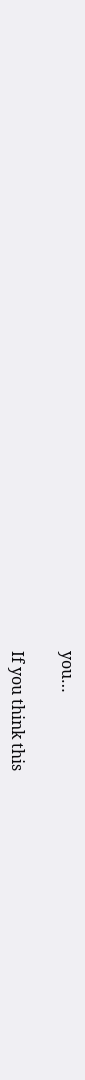you…

If you think this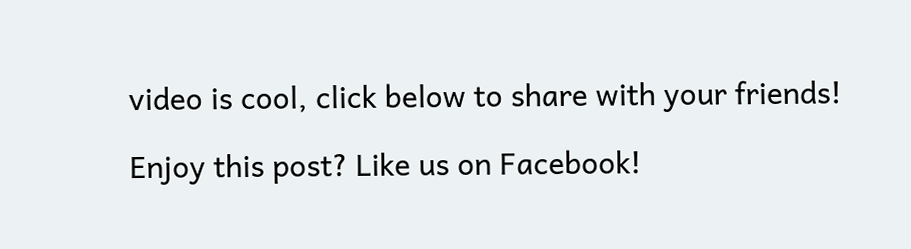video is cool, click below to share with your friends!

Enjoy this post? Like us on Facebook!